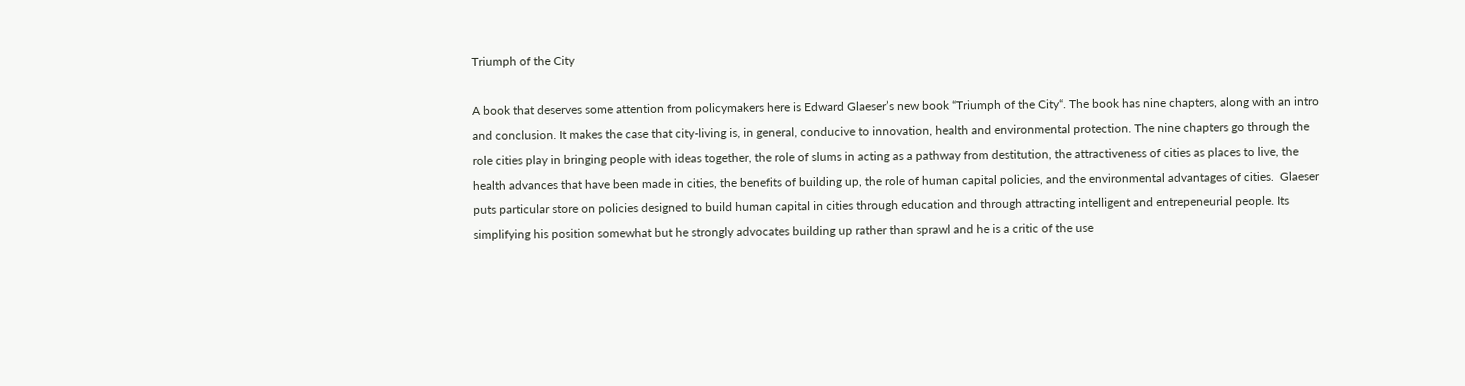Triumph of the City

A book that deserves some attention from policymakers here is Edward Glaeser’s new book “Triumph of the City“. The book has nine chapters, along with an intro and conclusion. It makes the case that city-living is, in general, conducive to innovation, health and environmental protection. The nine chapters go through the role cities play in bringing people with ideas together, the role of slums in acting as a pathway from destitution, the attractiveness of cities as places to live, the health advances that have been made in cities, the benefits of building up, the role of human capital policies, and the environmental advantages of cities.  Glaeser puts particular store on policies designed to build human capital in cities through education and through attracting intelligent and entrepeneurial people. Its simplifying his position somewhat but he strongly advocates building up rather than sprawl and he is a critic of the use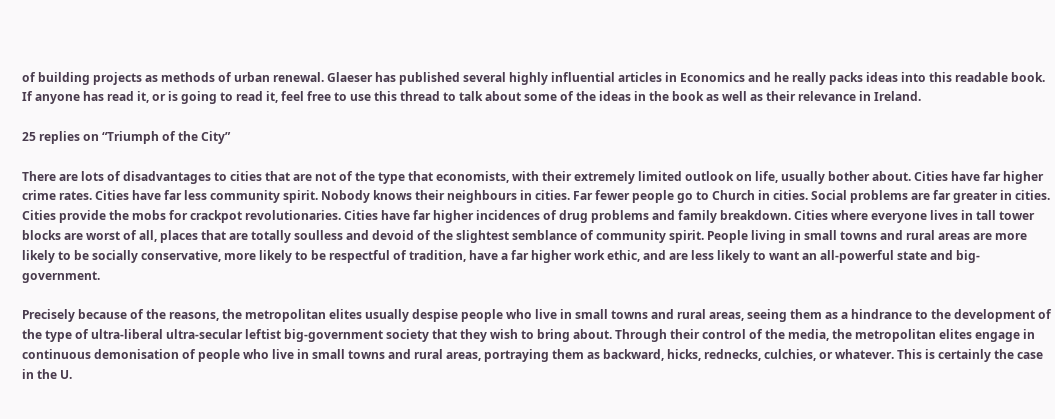of building projects as methods of urban renewal. Glaeser has published several highly influential articles in Economics and he really packs ideas into this readable book. If anyone has read it, or is going to read it, feel free to use this thread to talk about some of the ideas in the book as well as their relevance in Ireland.

25 replies on “Triumph of the City”

There are lots of disadvantages to cities that are not of the type that economists, with their extremely limited outlook on life, usually bother about. Cities have far higher crime rates. Cities have far less community spirit. Nobody knows their neighbours in cities. Far fewer people go to Church in cities. Social problems are far greater in cities. Cities provide the mobs for crackpot revolutionaries. Cities have far higher incidences of drug problems and family breakdown. Cities where everyone lives in tall tower blocks are worst of all, places that are totally soulless and devoid of the slightest semblance of community spirit. People living in small towns and rural areas are more likely to be socially conservative, more likely to be respectful of tradition, have a far higher work ethic, and are less likely to want an all-powerful state and big-government.

Precisely because of the reasons, the metropolitan elites usually despise people who live in small towns and rural areas, seeing them as a hindrance to the development of the type of ultra-liberal ultra-secular leftist big-government society that they wish to bring about. Through their control of the media, the metropolitan elites engage in continuous demonisation of people who live in small towns and rural areas, portraying them as backward, hicks, rednecks, culchies, or whatever. This is certainly the case in the U.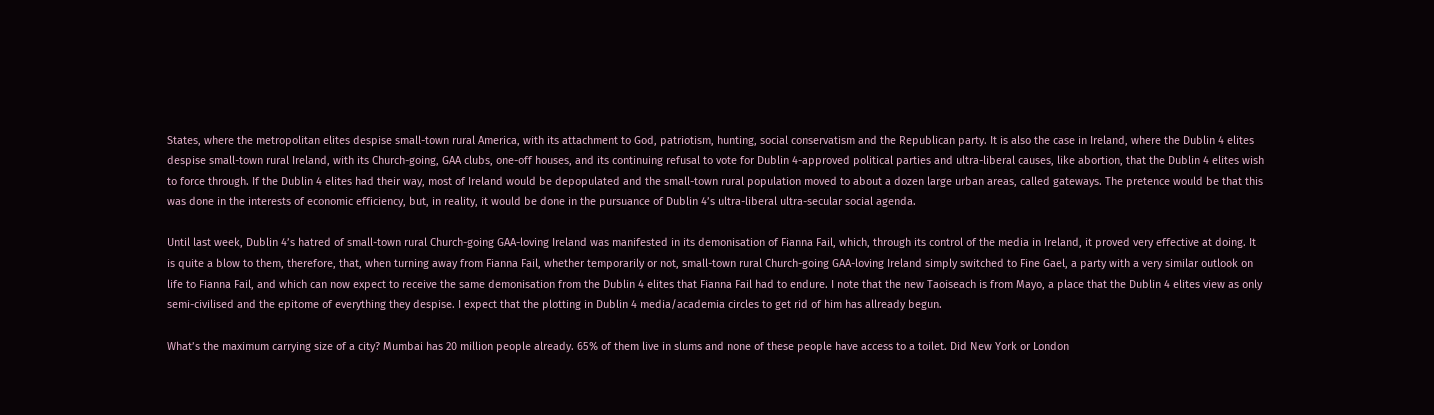States, where the metropolitan elites despise small-town rural America, with its attachment to God, patriotism, hunting, social conservatism and the Republican party. It is also the case in Ireland, where the Dublin 4 elites despise small-town rural Ireland, with its Church-going, GAA clubs, one-off houses, and its continuing refusal to vote for Dublin 4-approved political parties and ultra-liberal causes, like abortion, that the Dublin 4 elites wish to force through. If the Dublin 4 elites had their way, most of Ireland would be depopulated and the small-town rural population moved to about a dozen large urban areas, called gateways. The pretence would be that this was done in the interests of economic efficiency, but, in reality, it would be done in the pursuance of Dublin 4’s ultra-liberal ultra-secular social agenda.

Until last week, Dublin 4’s hatred of small-town rural Church-going GAA-loving Ireland was manifested in its demonisation of Fianna Fail, which, through its control of the media in Ireland, it proved very effective at doing. It is quite a blow to them, therefore, that, when turning away from Fianna Fail, whether temporarily or not, small-town rural Church-going GAA-loving Ireland simply switched to Fine Gael, a party with a very similar outlook on life to Fianna Fail, and which can now expect to receive the same demonisation from the Dublin 4 elites that Fianna Fail had to endure. I note that the new Taoiseach is from Mayo, a place that the Dublin 4 elites view as only semi-civilised and the epitome of everything they despise. I expect that the plotting in Dublin 4 media/academia circles to get rid of him has allready begun.

What’s the maximum carrying size of a city? Mumbai has 20 million people already. 65% of them live in slums and none of these people have access to a toilet. Did New York or London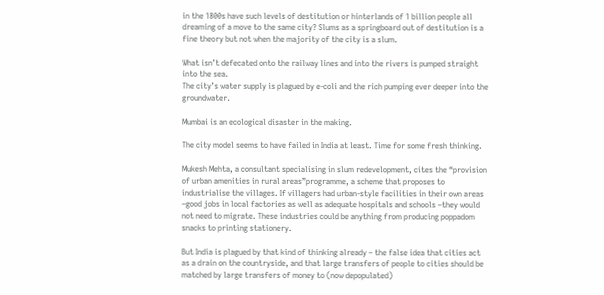in the 1800s have such levels of destitution or hinterlands of 1 billion people all dreaming of a move to the same city? Slums as a springboard out of destitution is a fine theory but not when the majority of the city is a slum.

What isn’t defecated onto the railway lines and into the rivers is pumped straight into the sea.
The city’s water supply is plagued by e-coli and the rich pumping ever deeper into the groundwater.

Mumbai is an ecological disaster in the making.

The city model seems to have failed in India at least. Time for some fresh thinking.

Mukesh Mehta, a consultant specialising in slum redevelopment, cites the “provision of urban amenities in rural areas”programme, a scheme that proposes to industrialise the villages. If villagers had urban-style facilities in their own areas –good jobs in local factories as well as adequate hospitals and schools –they would not need to migrate. These industries could be anything from producing poppadom snacks to printing stationery.

But India is plagued by that kind of thinking already – the false idea that cities act as a drain on the countryside, and that large transfers of people to cities should be matched by large transfers of money to (now depopulated)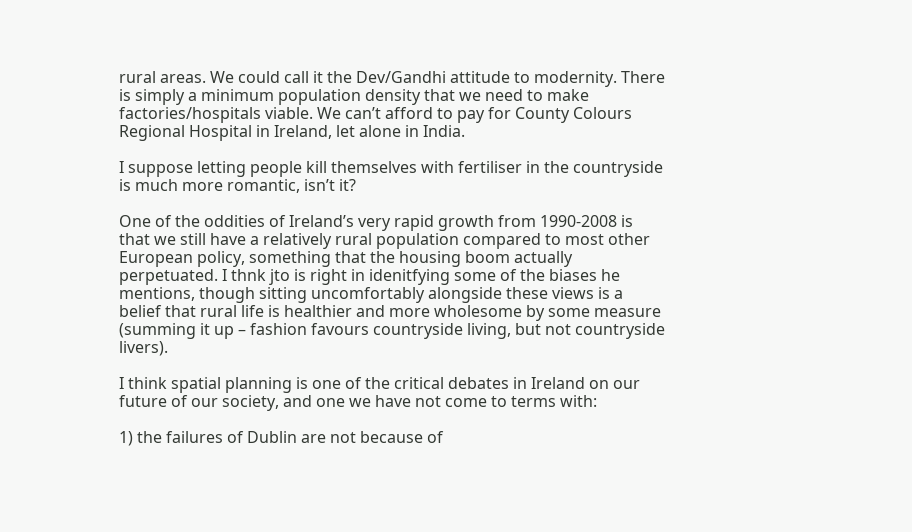rural areas. We could call it the Dev/Gandhi attitude to modernity. There is simply a minimum population density that we need to make factories/hospitals viable. We can’t afford to pay for County Colours Regional Hospital in Ireland, let alone in India.

I suppose letting people kill themselves with fertiliser in the countryside is much more romantic, isn’t it?

One of the oddities of Ireland’s very rapid growth from 1990-2008 is that we still have a relatively rural population compared to most other European policy, something that the housing boom actually perpetuated. I thnk jto is right in idenitfying some of the biases he mentions, though sitting uncomfortably alongside these views is a belief that rural life is healthier and more wholesome by some measure (summing it up – fashion favours countryside living, but not countryside livers).

I think spatial planning is one of the critical debates in Ireland on our future of our society, and one we have not come to terms with:

1) the failures of Dublin are not because of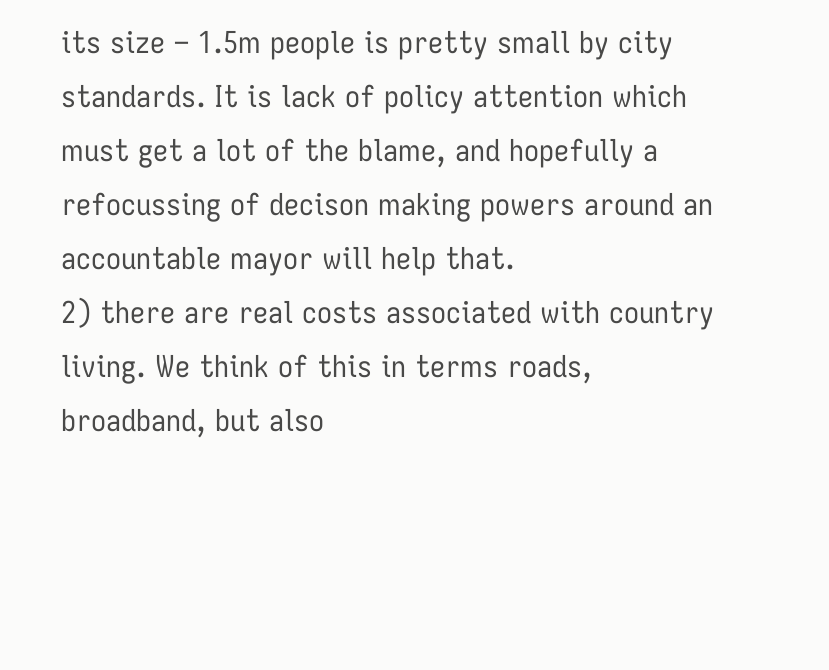its size – 1.5m people is pretty small by city standards. It is lack of policy attention which must get a lot of the blame, and hopefully a refocussing of decison making powers around an accountable mayor will help that.
2) there are real costs associated with country living. We think of this in terms roads, broadband, but also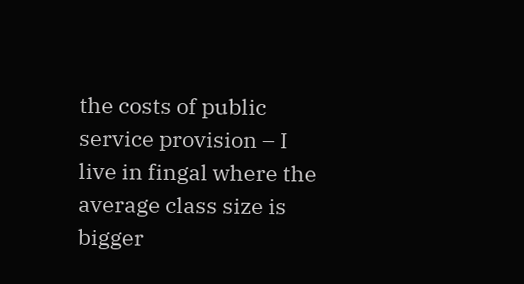the costs of public service provision – I live in fingal where the average class size is bigger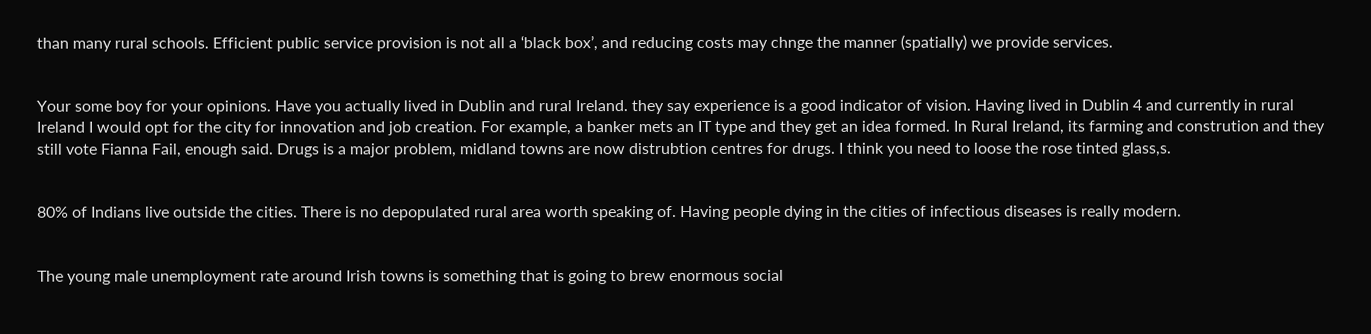than many rural schools. Efficient public service provision is not all a ‘black box’, and reducing costs may chnge the manner (spatially) we provide services.


Your some boy for your opinions. Have you actually lived in Dublin and rural Ireland. they say experience is a good indicator of vision. Having lived in Dublin 4 and currently in rural Ireland I would opt for the city for innovation and job creation. For example, a banker mets an IT type and they get an idea formed. In Rural Ireland, its farming and constrution and they still vote Fianna Fail, enough said. Drugs is a major problem, midland towns are now distrubtion centres for drugs. I think you need to loose the rose tinted glass,s.


80% of Indians live outside the cities. There is no depopulated rural area worth speaking of. Having people dying in the cities of infectious diseases is really modern.


The young male unemployment rate around Irish towns is something that is going to brew enormous social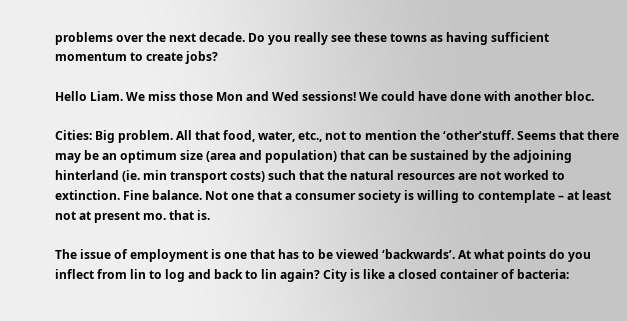problems over the next decade. Do you really see these towns as having sufficient momentum to create jobs?

Hello Liam. We miss those Mon and Wed sessions! We could have done with another bloc.

Cities: Big problem. All that food, water, etc., not to mention the ‘other’stuff. Seems that there may be an optimum size (area and population) that can be sustained by the adjoining hinterland (ie. min transport costs) such that the natural resources are not worked to extinction. Fine balance. Not one that a consumer society is willing to contemplate – at least not at present mo. that is.

The issue of employment is one that has to be viewed ‘backwards’. At what points do you inflect from lin to log and back to lin again? City is like a closed container of bacteria: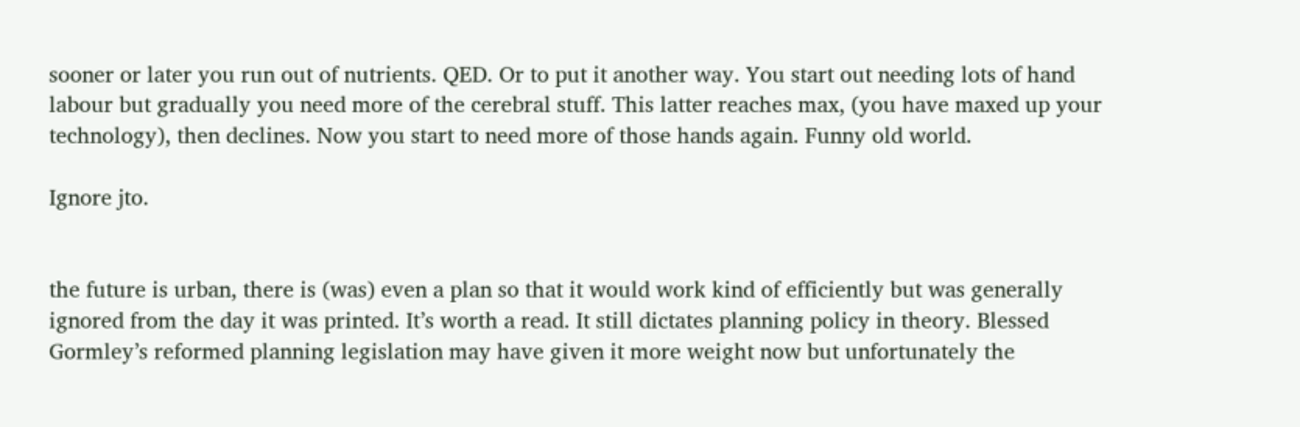sooner or later you run out of nutrients. QED. Or to put it another way. You start out needing lots of hand labour but gradually you need more of the cerebral stuff. This latter reaches max, (you have maxed up your technology), then declines. Now you start to need more of those hands again. Funny old world.

Ignore jto.


the future is urban, there is (was) even a plan so that it would work kind of efficiently but was generally ignored from the day it was printed. It’s worth a read. It still dictates planning policy in theory. Blessed Gormley’s reformed planning legislation may have given it more weight now but unfortunately the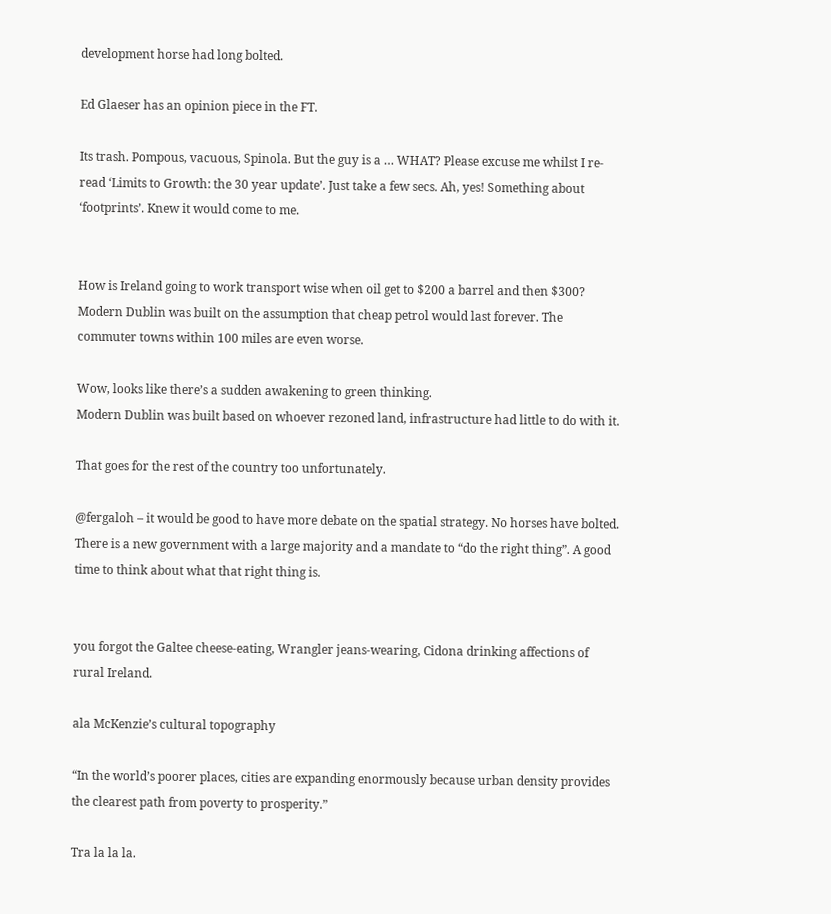development horse had long bolted.

Ed Glaeser has an opinion piece in the FT.

Its trash. Pompous, vacuous, Spinola. But the guy is a … WHAT? Please excuse me whilst I re-read ‘Limits to Growth: the 30 year update’. Just take a few secs. Ah, yes! Something about ‘footprints’. Knew it would come to me.


How is Ireland going to work transport wise when oil get to $200 a barrel and then $300? Modern Dublin was built on the assumption that cheap petrol would last forever. The commuter towns within 100 miles are even worse.

Wow, looks like there’s a sudden awakening to green thinking.
Modern Dublin was built based on whoever rezoned land, infrastructure had little to do with it.

That goes for the rest of the country too unfortunately.

@fergaloh – it would be good to have more debate on the spatial strategy. No horses have bolted. There is a new government with a large majority and a mandate to “do the right thing”. A good time to think about what that right thing is.


you forgot the Galtee cheese-eating, Wrangler jeans-wearing, Cidona drinking affections of rural Ireland.

ala McKenzie’s cultural topography

“In the world’s poorer places, cities are expanding enormously because urban density provides the clearest path from poverty to prosperity.”

Tra la la la.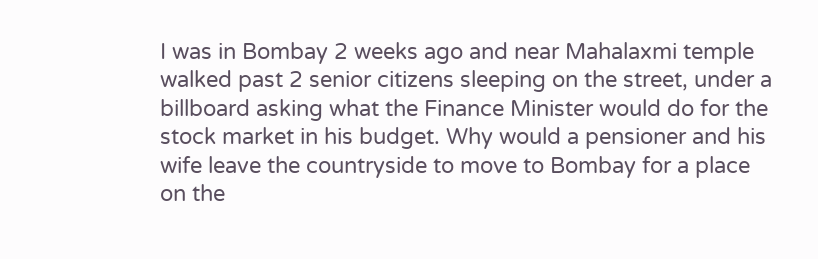I was in Bombay 2 weeks ago and near Mahalaxmi temple walked past 2 senior citizens sleeping on the street, under a billboard asking what the Finance Minister would do for the stock market in his budget. Why would a pensioner and his wife leave the countryside to move to Bombay for a place on the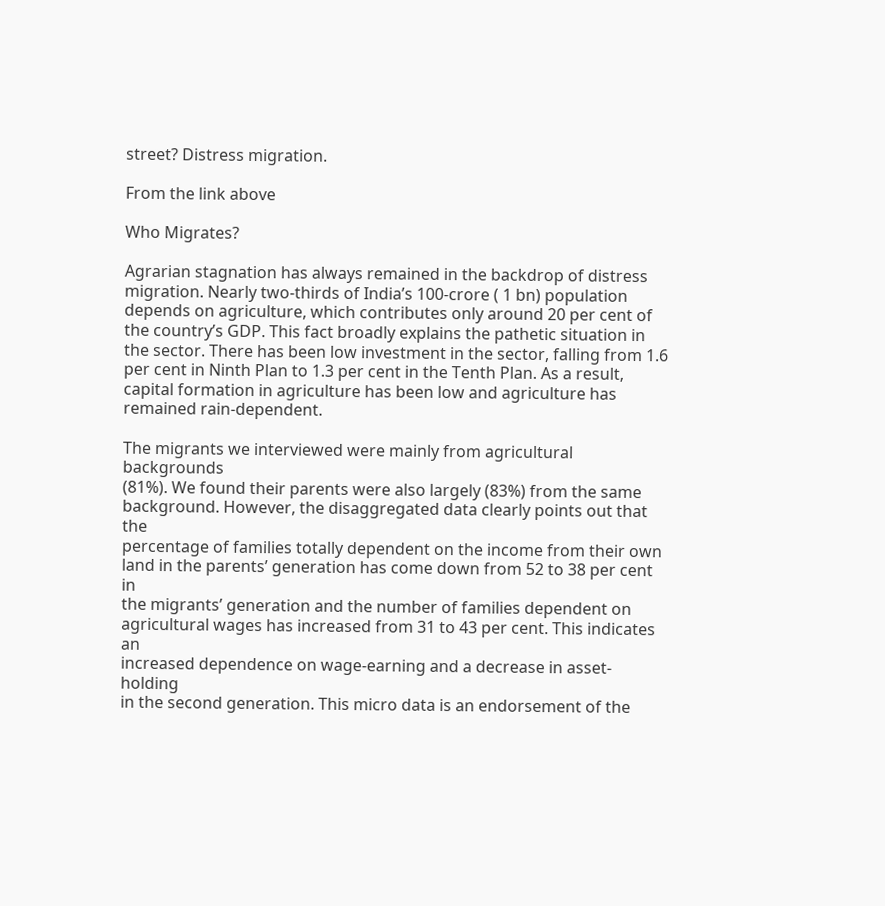street? Distress migration.

From the link above

Who Migrates?

Agrarian stagnation has always remained in the backdrop of distress
migration. Nearly two-thirds of India’s 100-crore ( 1 bn) population depends on agriculture, which contributes only around 20 per cent of the country’s GDP. This fact broadly explains the pathetic situation in the sector. There has been low investment in the sector, falling from 1.6 per cent in Ninth Plan to 1.3 per cent in the Tenth Plan. As a result, capital formation in agriculture has been low and agriculture has remained rain-dependent.

The migrants we interviewed were mainly from agricultural backgrounds
(81%). We found their parents were also largely (83%) from the same
background. However, the disaggregated data clearly points out that the
percentage of families totally dependent on the income from their own
land in the parents’ generation has come down from 52 to 38 per cent in
the migrants’ generation and the number of families dependent on
agricultural wages has increased from 31 to 43 per cent. This indicates an
increased dependence on wage-earning and a decrease in asset-holding
in the second generation. This micro data is an endorsement of the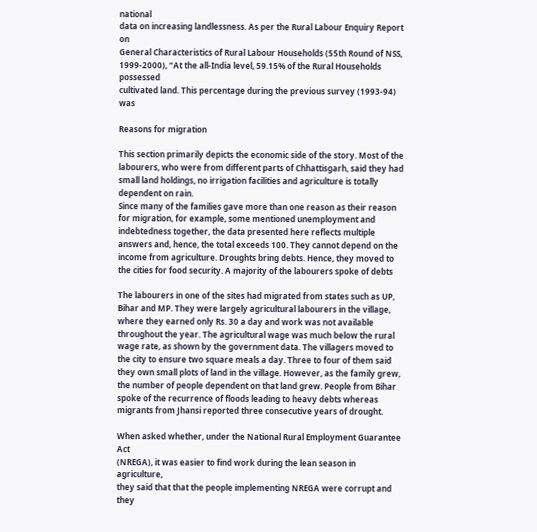national
data on increasing landlessness. As per the Rural Labour Enquiry Report on
General Characteristics of Rural Labour Households (55th Round of NSS,
1999-2000), “At the all-India level, 59.15% of the Rural Households possessed
cultivated land. This percentage during the previous survey (1993-94) was

Reasons for migration

This section primarily depicts the economic side of the story. Most of the
labourers, who were from different parts of Chhattisgarh, said they had small land holdings, no irrigation facilities and agriculture is totally dependent on rain.
Since many of the families gave more than one reason as their reason for migration, for example, some mentioned unemployment and indebtedness together, the data presented here reflects multiple answers and, hence, the total exceeds 100. They cannot depend on the income from agriculture. Droughts bring debts. Hence, they moved to the cities for food security. A majority of the labourers spoke of debts

The labourers in one of the sites had migrated from states such as UP, Bihar and MP. They were largely agricultural labourers in the village, where they earned only Rs. 30 a day and work was not available throughout the year. The agricultural wage was much below the rural wage rate, as shown by the government data. The villagers moved to the city to ensure two square meals a day. Three to four of them said they own small plots of land in the village. However, as the family grew, the number of people dependent on that land grew. People from Bihar spoke of the recurrence of floods leading to heavy debts whereas migrants from Jhansi reported three consecutive years of drought.

When asked whether, under the National Rural Employment Guarantee Act
(NREGA), it was easier to find work during the lean season in agriculture,
they said that that the people implementing NREGA were corrupt and they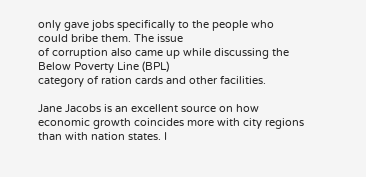only gave jobs specifically to the people who could bribe them. The issue
of corruption also came up while discussing the Below Poverty Line (BPL)
category of ration cards and other facilities.

Jane Jacobs is an excellent source on how economic growth coincides more with city regions than with nation states. I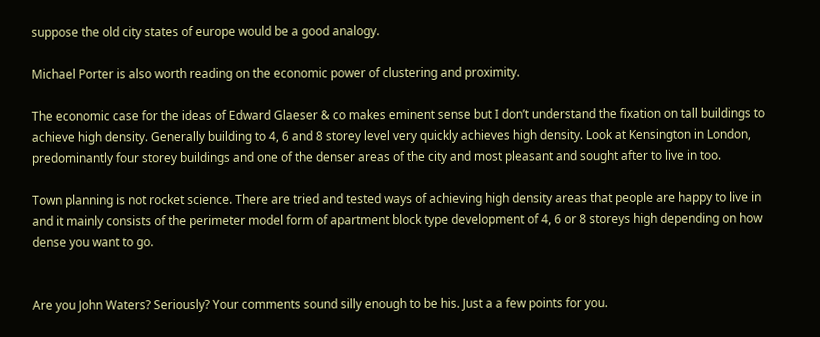suppose the old city states of europe would be a good analogy.

Michael Porter is also worth reading on the economic power of clustering and proximity.

The economic case for the ideas of Edward Glaeser & co makes eminent sense but I don’t understand the fixation on tall buildings to achieve high density. Generally building to 4, 6 and 8 storey level very quickly achieves high density. Look at Kensington in London, predominantly four storey buildings and one of the denser areas of the city and most pleasant and sought after to live in too.

Town planning is not rocket science. There are tried and tested ways of achieving high density areas that people are happy to live in and it mainly consists of the perimeter model form of apartment block type development of 4, 6 or 8 storeys high depending on how dense you want to go.


Are you John Waters? Seriously? Your comments sound silly enough to be his. Just a a few points for you.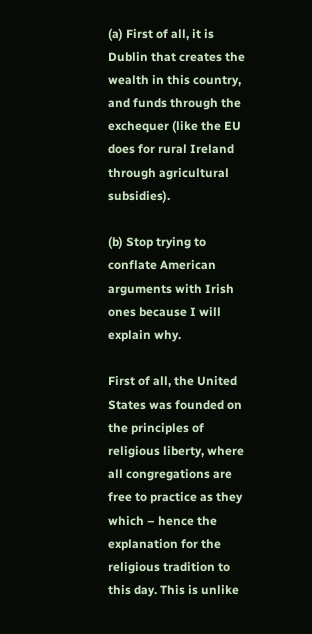(a) First of all, it is Dublin that creates the wealth in this country, and funds through the exchequer (like the EU does for rural Ireland through agricultural subsidies).

(b) Stop trying to conflate American arguments with Irish ones because I will explain why.

First of all, the United States was founded on the principles of religious liberty, where all congregations are free to practice as they which – hence the explanation for the religious tradition to this day. This is unlike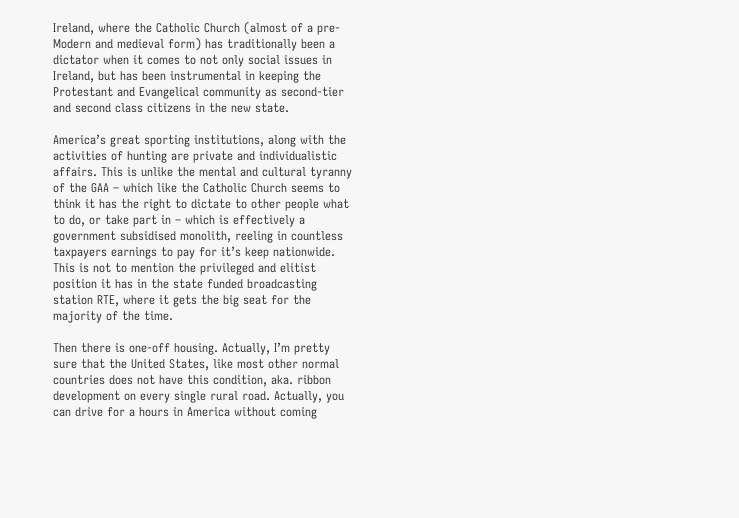Ireland, where the Catholic Church (almost of a pre-Modern and medieval form) has traditionally been a dictator when it comes to not only social issues in Ireland, but has been instrumental in keeping the Protestant and Evangelical community as second-tier and second class citizens in the new state.

America’s great sporting institutions, along with the activities of hunting are private and individualistic affairs. This is unlike the mental and cultural tyranny of the GAA – which like the Catholic Church seems to think it has the right to dictate to other people what to do, or take part in – which is effectively a government subsidised monolith, reeling in countless taxpayers earnings to pay for it’s keep nationwide. This is not to mention the privileged and elitist position it has in the state funded broadcasting station RTE, where it gets the big seat for the majority of the time.

Then there is one-off housing. Actually, I’m pretty sure that the United States, like most other normal countries does not have this condition, aka. ribbon development on every single rural road. Actually, you can drive for a hours in America without coming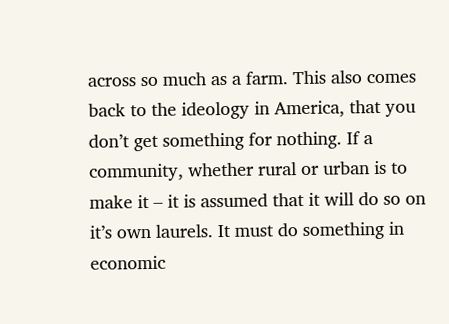across so much as a farm. This also comes back to the ideology in America, that you don’t get something for nothing. If a community, whether rural or urban is to make it – it is assumed that it will do so on it’s own laurels. It must do something in economic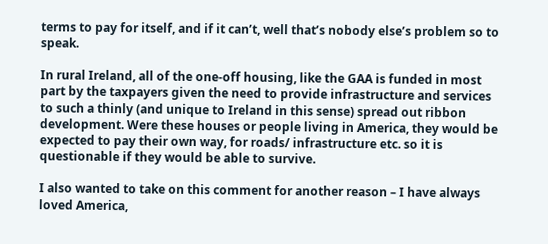terms to pay for itself, and if it can’t, well that’s nobody else’s problem so to speak.

In rural Ireland, all of the one-off housing, like the GAA is funded in most part by the taxpayers given the need to provide infrastructure and services to such a thinly (and unique to Ireland in this sense) spread out ribbon development. Were these houses or people living in America, they would be expected to pay their own way, for roads/ infrastructure etc. so it is questionable if they would be able to survive.

I also wanted to take on this comment for another reason – I have always loved America,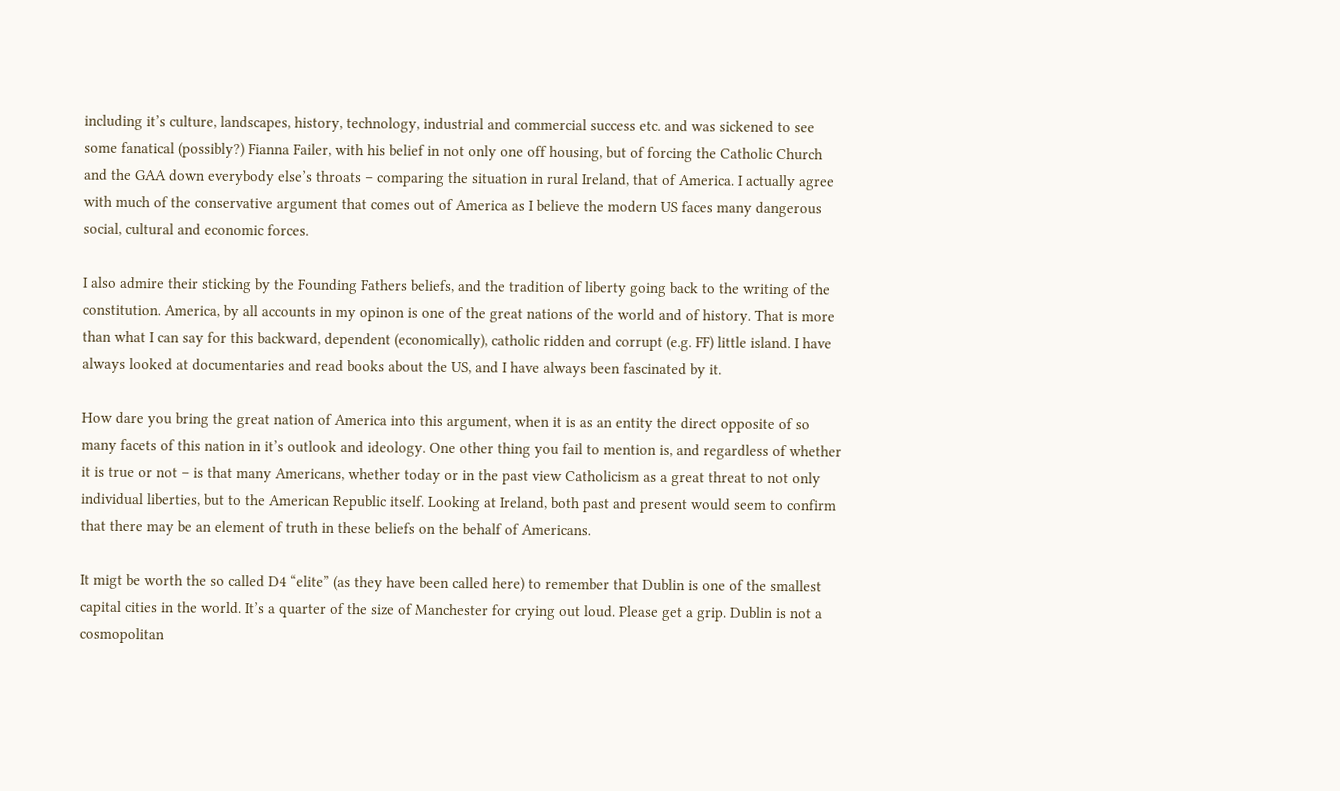including it’s culture, landscapes, history, technology, industrial and commercial success etc. and was sickened to see some fanatical (possibly?) Fianna Failer, with his belief in not only one off housing, but of forcing the Catholic Church and the GAA down everybody else’s throats – comparing the situation in rural Ireland, that of America. I actually agree with much of the conservative argument that comes out of America as I believe the modern US faces many dangerous social, cultural and economic forces.

I also admire their sticking by the Founding Fathers beliefs, and the tradition of liberty going back to the writing of the constitution. America, by all accounts in my opinon is one of the great nations of the world and of history. That is more than what I can say for this backward, dependent (economically), catholic ridden and corrupt (e.g. FF) little island. I have always looked at documentaries and read books about the US, and I have always been fascinated by it.

How dare you bring the great nation of America into this argument, when it is as an entity the direct opposite of so many facets of this nation in it’s outlook and ideology. One other thing you fail to mention is, and regardless of whether it is true or not – is that many Americans, whether today or in the past view Catholicism as a great threat to not only individual liberties, but to the American Republic itself. Looking at Ireland, both past and present would seem to confirm that there may be an element of truth in these beliefs on the behalf of Americans.

It migt be worth the so called D4 “elite” (as they have been called here) to remember that Dublin is one of the smallest capital cities in the world. It’s a quarter of the size of Manchester for crying out loud. Please get a grip. Dublin is not a cosmopolitan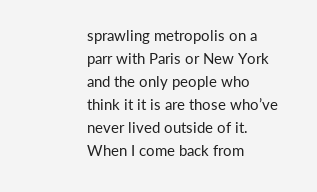sprawling metropolis on a parr with Paris or New York and the only people who think it it is are those who’ve never lived outside of it. When I come back from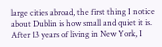large cities abroad, the first thing I notice about Dublin is how small and quiet it is. After 13 years of living in New York, I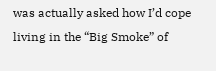was actually asked how I’d cope living in the “Big Smoke” of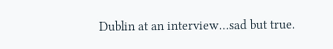Dublin at an interview…sad but true.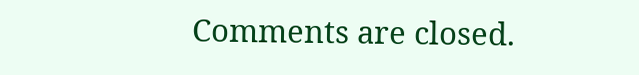Comments are closed.